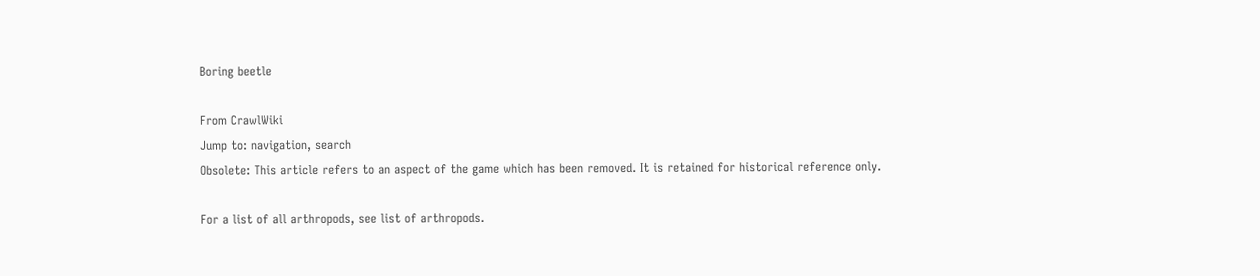Boring beetle

From CrawlWiki
Jump to: navigation, search
Obsolete: This article refers to an aspect of the game which has been removed. It is retained for historical reference only.

For a list of all arthropods, see list of arthropods.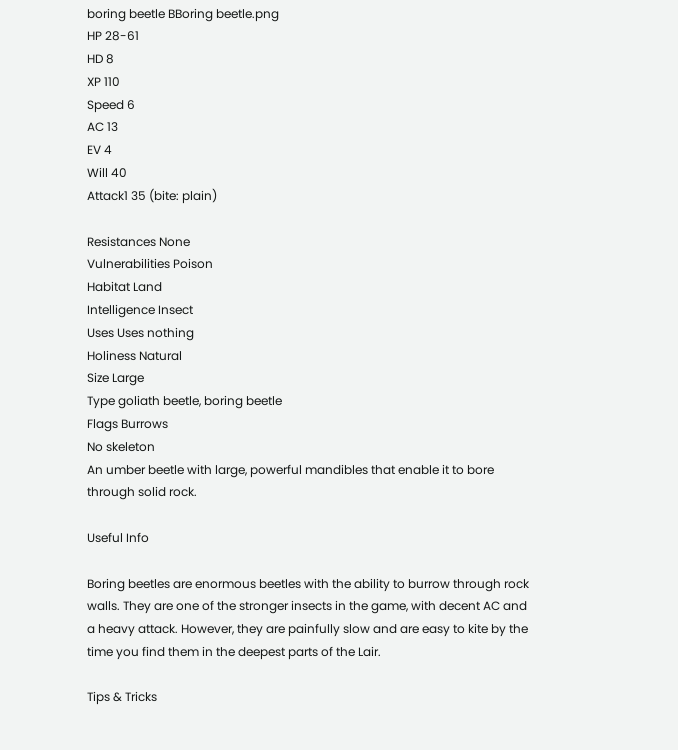boring beetle BBoring beetle.png
HP 28-61
HD 8
XP 110
Speed 6
AC 13
EV 4
Will 40
Attack1 35 (bite: plain)

Resistances None
Vulnerabilities Poison
Habitat Land
Intelligence Insect
Uses Uses nothing
Holiness Natural
Size Large
Type goliath beetle, boring beetle
Flags Burrows
No skeleton
An umber beetle with large, powerful mandibles that enable it to bore through solid rock.

Useful Info

Boring beetles are enormous beetles with the ability to burrow through rock walls. They are one of the stronger insects in the game, with decent AC and a heavy attack. However, they are painfully slow and are easy to kite by the time you find them in the deepest parts of the Lair.

Tips & Tricks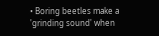• Boring beetles make a 'grinding sound' when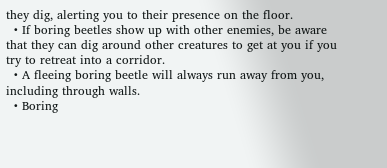they dig, alerting you to their presence on the floor.
  • If boring beetles show up with other enemies, be aware that they can dig around other creatures to get at you if you try to retreat into a corridor.
  • A fleeing boring beetle will always run away from you, including through walls.
  • Boring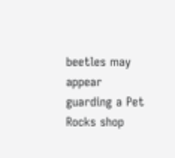beetles may appear guarding a Pet Rocks shop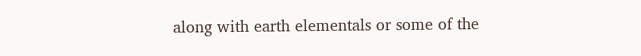along with earth elementals or some of the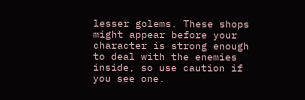lesser golems. These shops might appear before your character is strong enough to deal with the enemies inside, so use caution if you see one.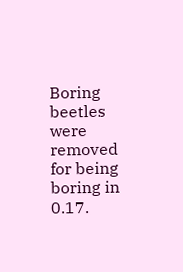Boring beetles were removed for being boring in 0.17.